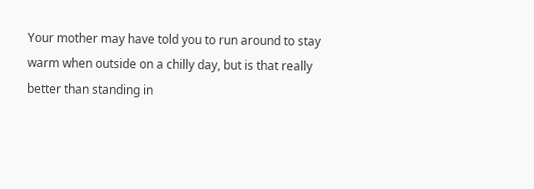Your mother may have told you to run around to stay warm when outside on a chilly day, but is that really better than standing in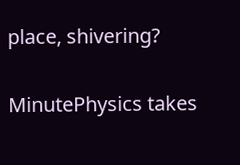place, shivering?

MinutePhysics takes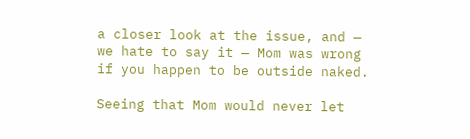a closer look at the issue, and — we hate to say it — Mom was wrong if you happen to be outside naked.

Seeing that Mom would never let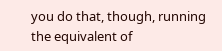you do that, though, running the equivalent of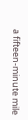a fifteen-minute mile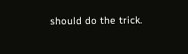should do the trick.